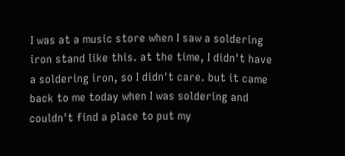I was at a music store when I saw a soldering iron stand like this. at the time, I didn't have a soldering iron, so I didn't care. but it came back to me today when I was soldering and couldn't find a place to put my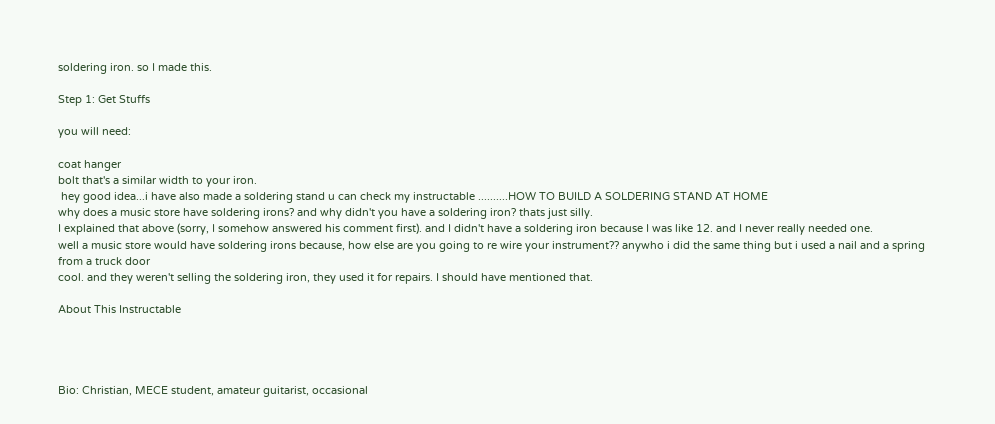soldering iron. so I made this.

Step 1: Get Stuffs

you will need:

coat hanger
bolt that's a similar width to your iron.
 hey good idea...i have also made a soldering stand u can check my instructable ..........HOW TO BUILD A SOLDERING STAND AT HOME
why does a music store have soldering irons? and why didn't you have a soldering iron? thats just silly.
I explained that above (sorry, I somehow answered his comment first). and I didn't have a soldering iron because I was like 12. and I never really needed one.
well a music store would have soldering irons because, how else are you going to re wire your instrument?? anywho i did the same thing but i used a nail and a spring from a truck door
cool. and they weren't selling the soldering iron, they used it for repairs. I should have mentioned that.

About This Instructable




Bio: Christian, MECE student, amateur guitarist, occasional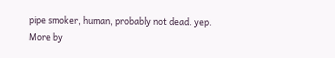pipe smoker, human, probably not dead. yep.
More by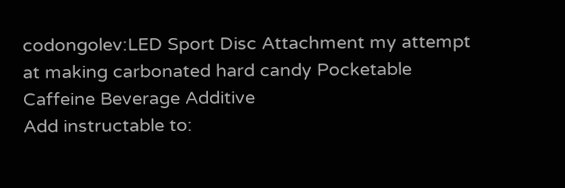codongolev:LED Sport Disc Attachment my attempt at making carbonated hard candy Pocketable Caffeine Beverage Additive
Add instructable to: